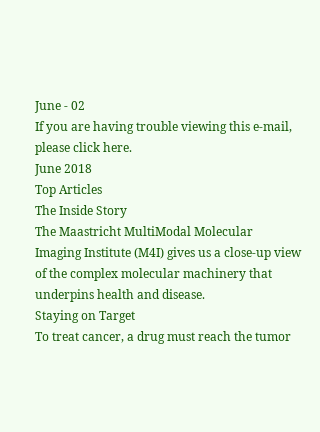June - 02
If you are having trouble viewing this e-mail, please click here.
June 2018
Top Articles
The Inside Story
The Maastricht MultiModal Molecular Imaging Institute (M4I) gives us a close-up view of the complex molecular machinery that underpins health and disease.
Staying on Target
To treat cancer, a drug must reach the tumor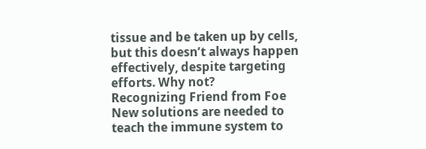tissue and be taken up by cells, but this doesn’t always happen effectively, despite targeting efforts. Why not?
Recognizing Friend from Foe
New solutions are needed to teach the immune system to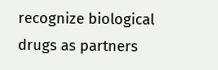recognize biological drugs as partners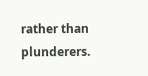rather than plunderers.